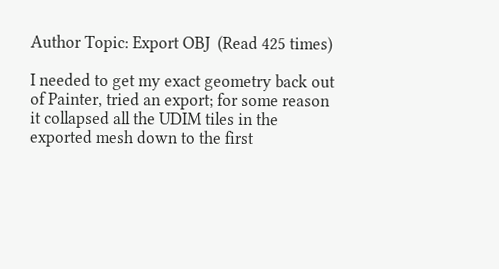Author Topic: Export OBJ  (Read 425 times)

I needed to get my exact geometry back out of Painter, tried an export; for some reason it collapsed all the UDIM tiles in the exported mesh down to the first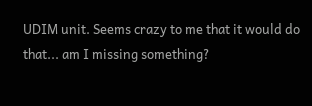UDIM unit. Seems crazy to me that it would do that... am I missing something?